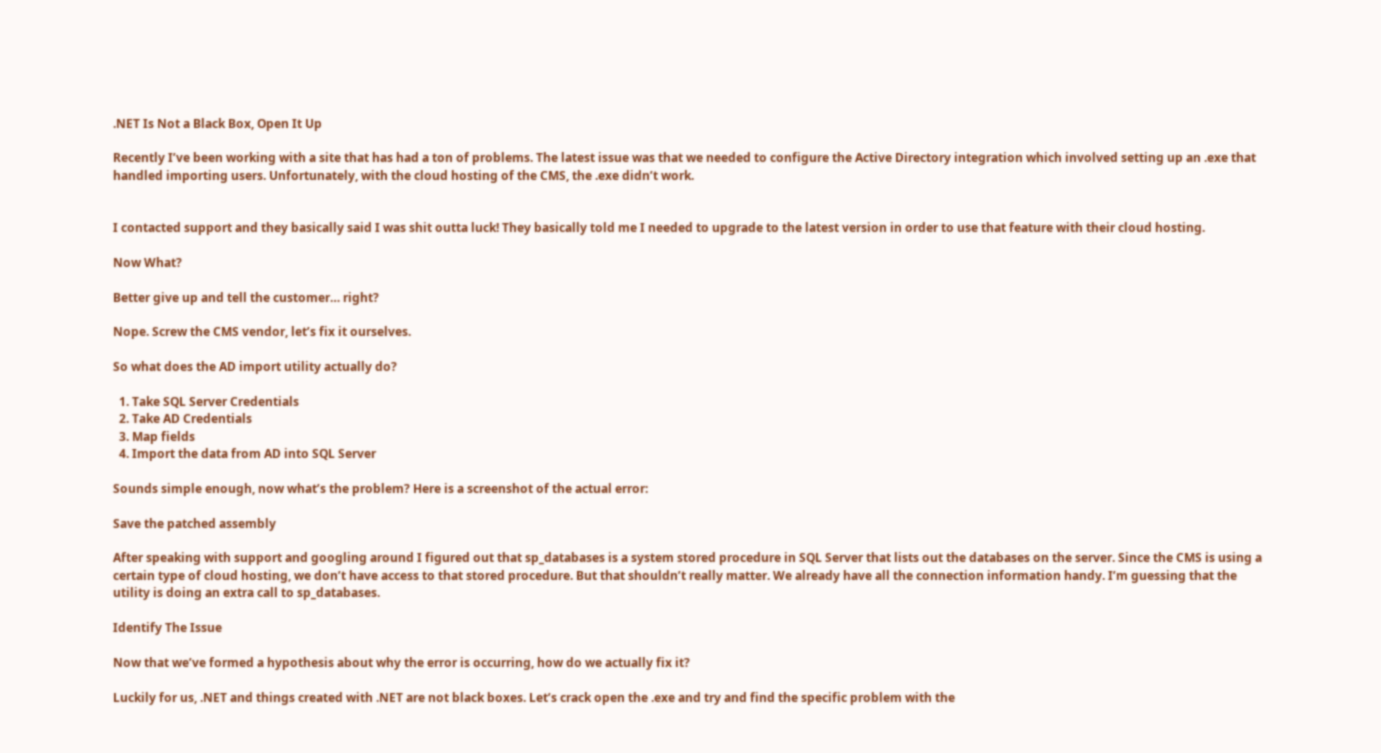.NET Is Not a Black Box, Open It Up

Recently I’ve been working with a site that has had a ton of problems. The latest issue was that we needed to configure the Active Directory integration which involved setting up an .exe that handled importing users. Unfortunately, with the cloud hosting of the CMS, the .exe didn’t work.


I contacted support and they basically said I was shit outta luck! They basically told me I needed to upgrade to the latest version in order to use that feature with their cloud hosting.

Now What?

Better give up and tell the customer… right?

Nope. Screw the CMS vendor, let’s fix it ourselves.

So what does the AD import utility actually do?

  1. Take SQL Server Credentials
  2. Take AD Credentials
  3. Map fields
  4. Import the data from AD into SQL Server

Sounds simple enough, now what’s the problem? Here is a screenshot of the actual error:

Save the patched assembly

After speaking with support and googling around I figured out that sp_databases is a system stored procedure in SQL Server that lists out the databases on the server. Since the CMS is using a certain type of cloud hosting, we don’t have access to that stored procedure. But that shouldn’t really matter. We already have all the connection information handy. I’m guessing that the utility is doing an extra call to sp_databases.

Identify The Issue

Now that we’ve formed a hypothesis about why the error is occurring, how do we actually fix it?

Luckily for us, .NET and things created with .NET are not black boxes. Let’s crack open the .exe and try and find the specific problem with the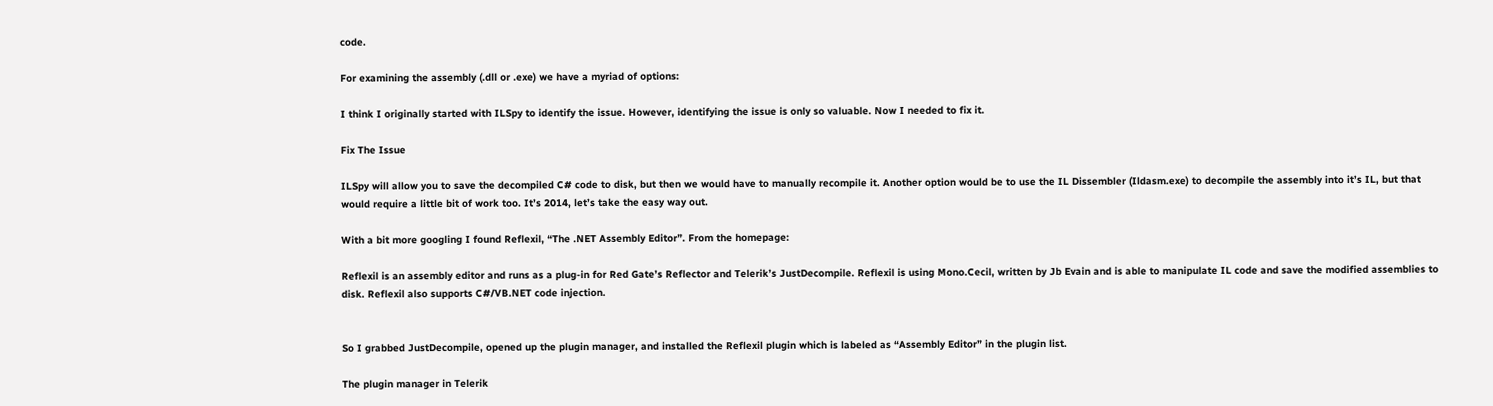code.

For examining the assembly (.dll or .exe) we have a myriad of options:

I think I originally started with ILSpy to identify the issue. However, identifying the issue is only so valuable. Now I needed to fix it.

Fix The Issue

ILSpy will allow you to save the decompiled C# code to disk, but then we would have to manually recompile it. Another option would be to use the IL Dissembler (Ildasm.exe) to decompile the assembly into it’s IL, but that would require a little bit of work too. It’s 2014, let’s take the easy way out.

With a bit more googling I found Reflexil, “The .NET Assembly Editor”. From the homepage:

Reflexil is an assembly editor and runs as a plug-in for Red Gate’s Reflector and Telerik’s JustDecompile. Reflexil is using Mono.Cecil, written by Jb Evain and is able to manipulate IL code and save the modified assemblies to disk. Reflexil also supports C#/VB.NET code injection.


So I grabbed JustDecompile, opened up the plugin manager, and installed the Reflexil plugin which is labeled as “Assembly Editor” in the plugin list.

The plugin manager in Telerik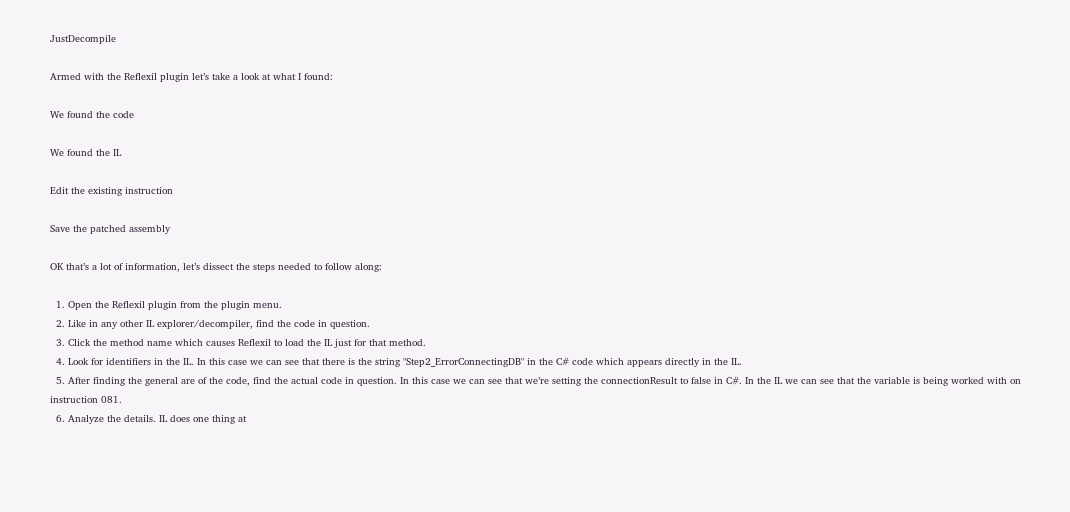JustDecompile

Armed with the Reflexil plugin let’s take a look at what I found:

We found the code

We found the IL

Edit the existing instruction

Save the patched assembly

OK that’s a lot of information, let’s dissect the steps needed to follow along:

  1. Open the Reflexil plugin from the plugin menu.
  2. Like in any other IL explorer/decompiler, find the code in question.
  3. Click the method name which causes Reflexil to load the IL just for that method.
  4. Look for identifiers in the IL. In this case we can see that there is the string "Step2_ErrorConnectingDB" in the C# code which appears directly in the IL.
  5. After finding the general are of the code, find the actual code in question. In this case we can see that we’re setting the connectionResult to false in C#. In the IL we can see that the variable is being worked with on instruction 081.
  6. Analyze the details. IL does one thing at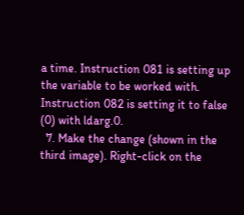a time. Instruction 081 is setting up the variable to be worked with. Instruction 082 is setting it to false (0) with ldarg.0.
  7. Make the change (shown in the third image). Right-click on the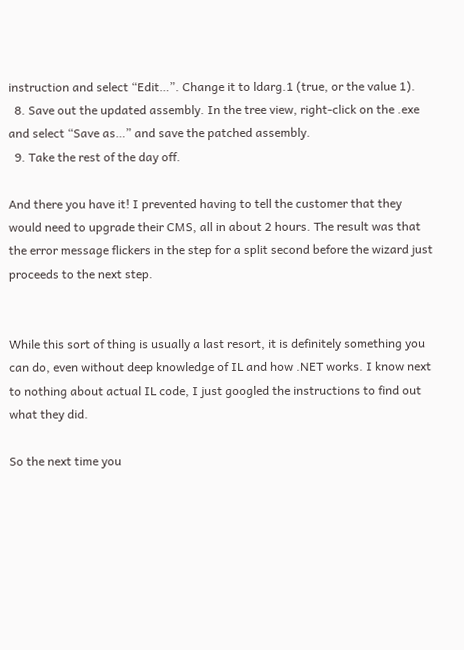instruction and select “Edit…”. Change it to ldarg.1 (true, or the value 1).
  8. Save out the updated assembly. In the tree view, right-click on the .exe and select “Save as…” and save the patched assembly.
  9. Take the rest of the day off.

And there you have it! I prevented having to tell the customer that they would need to upgrade their CMS, all in about 2 hours. The result was that the error message flickers in the step for a split second before the wizard just proceeds to the next step.


While this sort of thing is usually a last resort, it is definitely something you can do, even without deep knowledge of IL and how .NET works. I know next to nothing about actual IL code, I just googled the instructions to find out what they did.

So the next time you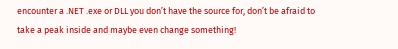encounter a .NET .exe or DLL you don’t have the source for, don’t be afraid to take a peak inside and maybe even change something!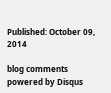Published: October 09, 2014

blog comments powered by Disqus